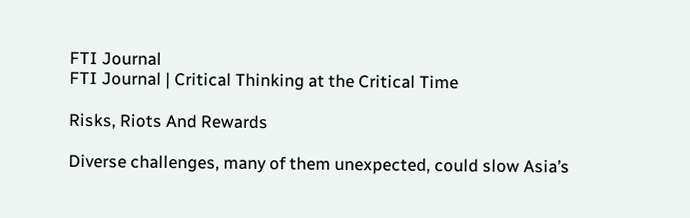FTI Journal
FTI Journal | Critical Thinking at the Critical Time

Risks, Riots And Rewards

Diverse challenges, many of them unexpected, could slow Asia’s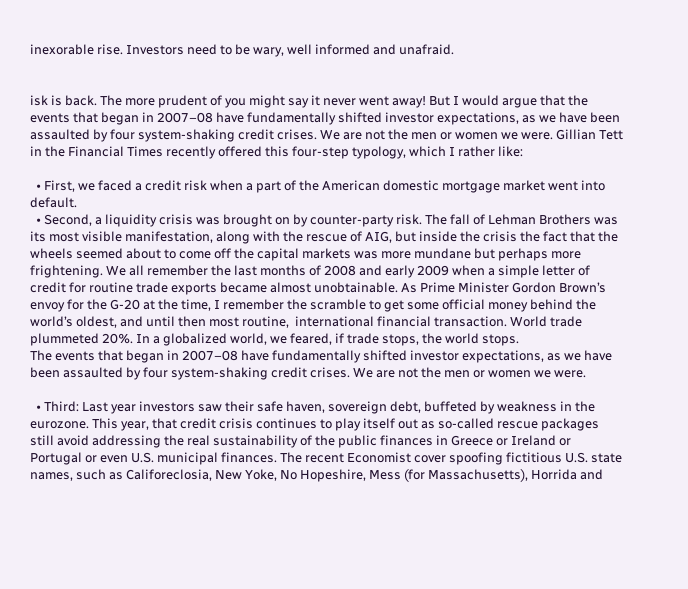inexorable rise. Investors need to be wary, well informed and unafraid.


isk is back. The more prudent of you might say it never went away! But I would argue that the events that began in 2007–08 have fundamentally shifted investor expectations, as we have been assaulted by four system-shaking credit crises. We are not the men or women we were. Gillian Tett in the Financial Times recently offered this four-step typology, which I rather like:

  • First, we faced a credit risk when a part of the American domestic mortgage market went into default.
  • Second, a liquidity crisis was brought on by counter-party risk. The fall of Lehman Brothers was its most visible manifestation, along with the rescue of AIG, but inside the crisis the fact that the wheels seemed about to come off the capital markets was more mundane but perhaps more frightening. We all remember the last months of 2008 and early 2009 when a simple letter of credit for routine trade exports became almost unobtainable. As Prime Minister Gordon Brown’s envoy for the G-20 at the time, I remember the scramble to get some official money behind the world’s oldest, and until then most routine,  international financial transaction. World trade plummeted 20%. In a globalized world, we feared, if trade stops, the world stops.
The events that began in 2007–08 have fundamentally shifted investor expectations, as we have been assaulted by four system-shaking credit crises. We are not the men or women we were.

  • Third: Last year investors saw their safe haven, sovereign debt, buffeted by weakness in the eurozone. This year, that credit crisis continues to play itself out as so-called rescue packages still avoid addressing the real sustainability of the public finances in Greece or Ireland or Portugal or even U.S. municipal finances. The recent Economist cover spoofing fictitious U.S. state names, such as Califoreclosia, New Yoke, No Hopeshire, Mess (for Massachusetts), Horrida and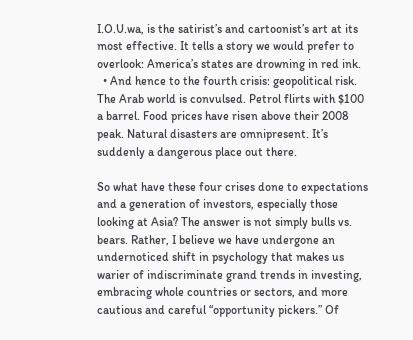I.O.U.wa, is the satirist’s and cartoonist’s art at its most effective. It tells a story we would prefer to overlook: America’s states are drowning in red ink.
  • And hence to the fourth crisis: geopolitical risk. The Arab world is convulsed. Petrol flirts with $100 a barrel. Food prices have risen above their 2008 peak. Natural disasters are omnipresent. It’s suddenly a dangerous place out there.

So what have these four crises done to expectations and a generation of investors, especially those looking at Asia? The answer is not simply bulls vs. bears. Rather, I believe we have undergone an undernoticed shift in psychology that makes us warier of indiscriminate grand trends in investing, embracing whole countries or sectors, and more cautious and careful “opportunity pickers.” Of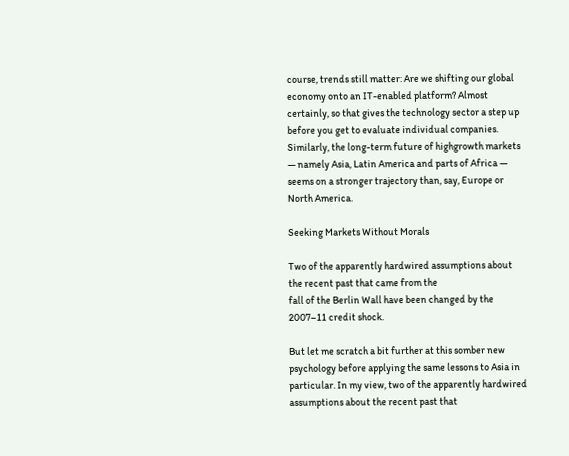course, trends still matter: Are we shifting our global economy onto an IT-enabled platform? Almost certainly, so that gives the technology sector a step up before you get to evaluate individual companies. Similarly, the long-term future of highgrowth markets — namely Asia, Latin America and parts of Africa — seems on a stronger trajectory than, say, Europe or North America.

Seeking Markets Without Morals

Two of the apparently hardwired assumptions about the recent past that came from the
fall of the Berlin Wall have been changed by the 2007–11 credit shock.

But let me scratch a bit further at this somber new psychology before applying the same lessons to Asia in particular. In my view, two of the apparently hardwired assumptions about the recent past that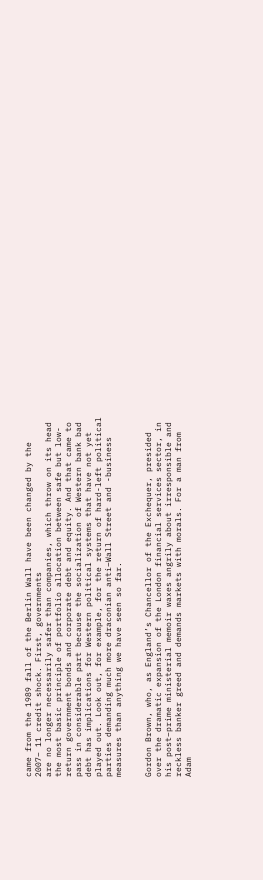came from the 1989 fall of the Berlin Wall have been changed by the 2007– 11 credit shock. First, governments
are no longer necessarily safer than companies, which throw on its head the most basic principle of portfolio allocation between safe but low-return government bonds and corporate debt and equity. And that came to pass in considerable part because the socialization of Western bank bad debt has implications for Western political systems that have not yet played out. Look out, for example, for the return of hard-left political parties demanding much more draconian anti–Wall Street and -business measures than anything we have seen so far.


Gordon Brown, who, as England’s Chancellor of the Exchequer, presided over the dramatic expansion of the London financial services sector, in his post–prime ministerial memoir waxes angrily about irresponsible and reckless banker greed and demands markets with morals. For a man from Adam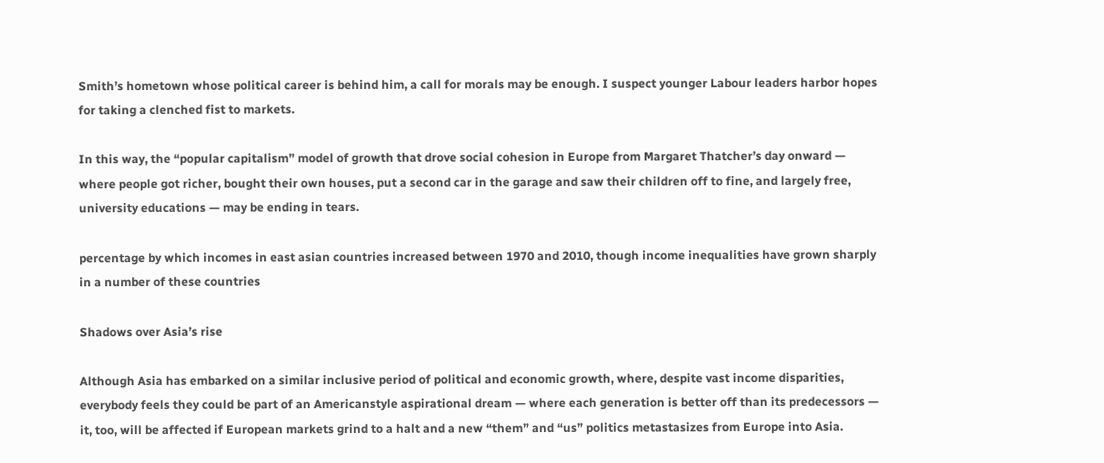Smith’s hometown whose political career is behind him, a call for morals may be enough. I suspect younger Labour leaders harbor hopes for taking a clenched fist to markets.

In this way, the “popular capitalism” model of growth that drove social cohesion in Europe from Margaret Thatcher’s day onward — where people got richer, bought their own houses, put a second car in the garage and saw their children off to fine, and largely free, university educations — may be ending in tears.

percentage by which incomes in east asian countries increased between 1970 and 2010, though income inequalities have grown sharply in a number of these countries

Shadows over Asia’s rise

Although Asia has embarked on a similar inclusive period of political and economic growth, where, despite vast income disparities, everybody feels they could be part of an Americanstyle aspirational dream — where each generation is better off than its predecessors — it, too, will be affected if European markets grind to a halt and a new “them” and “us” politics metastasizes from Europe into Asia.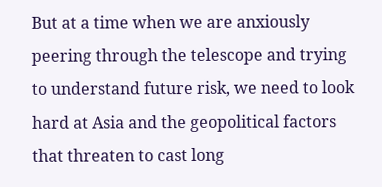But at a time when we are anxiously peering through the telescope and trying to understand future risk, we need to look hard at Asia and the geopolitical factors that threaten to cast long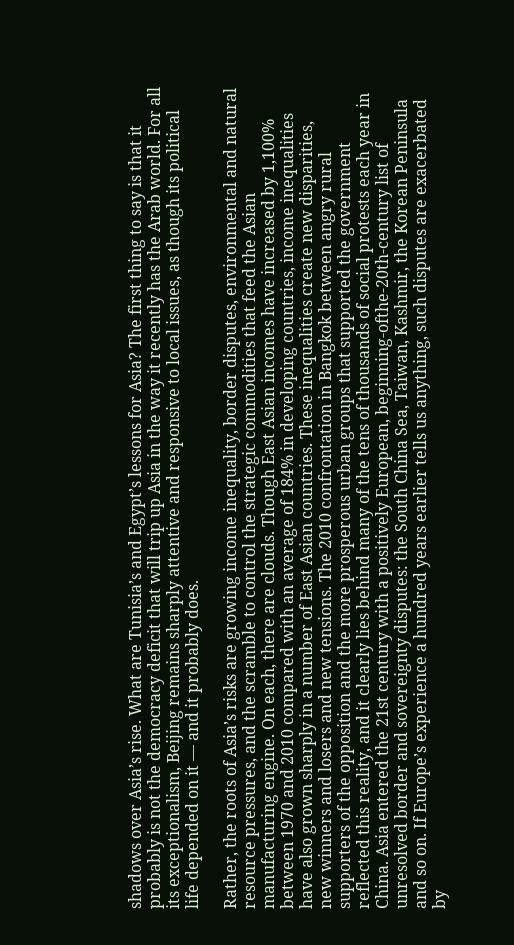shadows over Asia’s rise. What are Tunisia’s and Egypt’s lessons for Asia? The first thing to say is that it probably is not the democracy deficit that will trip up Asia in the way it recently has the Arab world. For all its exceptionalism, Beijing remains sharply attentive and responsive to local issues, as though its political life depended on it — and it probably does.

Rather, the roots of Asia’s risks are growing income inequality, border disputes, environmental and natural resource pressures, and the scramble to control the strategic commodities that feed the Asian manufacturing engine. On each, there are clouds. Though East Asian incomes have increased by 1,100% between 1970 and 2010 compared with an average of 184% in developing countries, income inequalities have also grown sharply in a number of East Asian countries. These inequalities create new disparities, new winners and losers and new tensions. The 2010 confrontation in Bangkok between angry rural supporters of the opposition and the more prosperous urban groups that supported the government reflected this reality, and it clearly lies behind many of the tens of thousands of social protests each year in China. Asia entered the 21st century with a positively European, beginning-ofthe-20th-century list of unresolved border and sovereignty disputes: the South China Sea, Taiwan, Kashmir, the Korean Peninsula and so on. If Europe’s experience a hundred years earlier tells us anything, such disputes are exacerbated by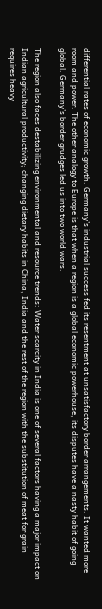differential rates of economic growth. Germany’s industrial success fed its resentment at unsatisfactory border arrangements. It wanted more room and power. The other analogy to Europe is that when a region is a global economic powerhouse, its disputes have a nasty habit of going global. Germany’s border grudges led us into two world wars.

The region also faces destabilizing environmental and resource trends: Water scarcity in India is one of several factors having a major impact on Indian agricultural productivity; changing dietary habits in China, India and the rest of the region with the substitution of meat for grain requires heavy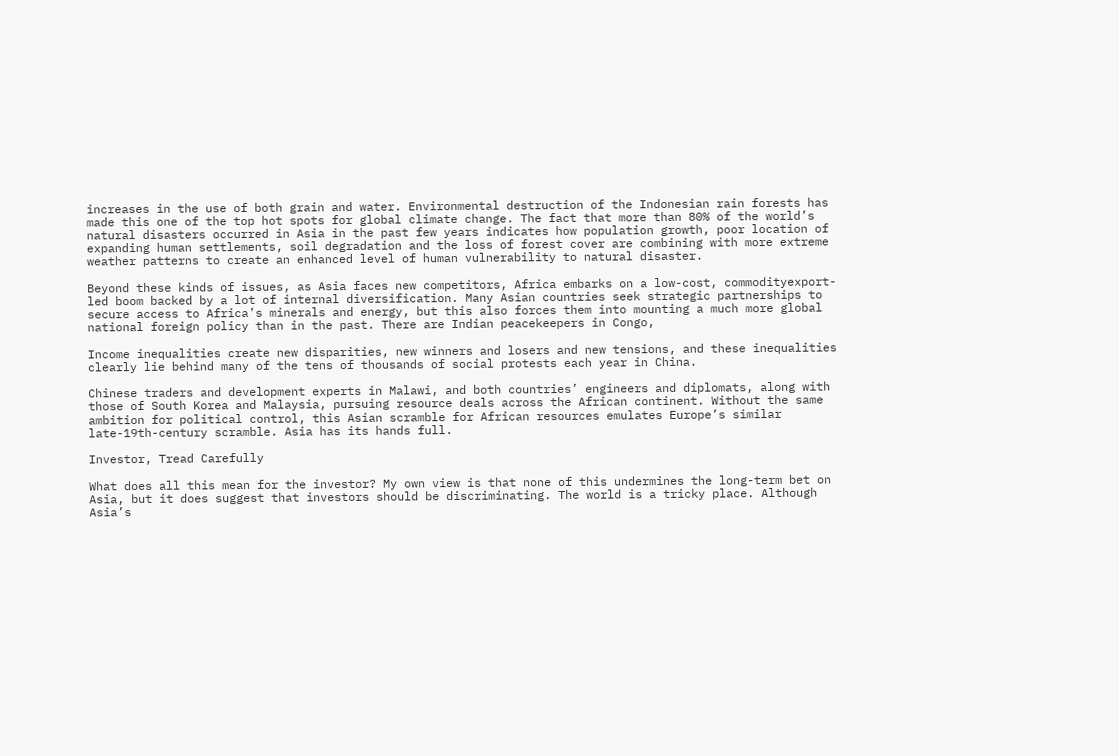increases in the use of both grain and water. Environmental destruction of the Indonesian rain forests has made this one of the top hot spots for global climate change. The fact that more than 80% of the world’s natural disasters occurred in Asia in the past few years indicates how population growth, poor location of expanding human settlements, soil degradation and the loss of forest cover are combining with more extreme weather patterns to create an enhanced level of human vulnerability to natural disaster.

Beyond these kinds of issues, as Asia faces new competitors, Africa embarks on a low-cost, commodityexport- led boom backed by a lot of internal diversification. Many Asian countries seek strategic partnerships to secure access to Africa’s minerals and energy, but this also forces them into mounting a much more global national foreign policy than in the past. There are Indian peacekeepers in Congo,

Income inequalities create new disparities, new winners and losers and new tensions, and these inequalities clearly lie behind many of the tens of thousands of social protests each year in China.

Chinese traders and development experts in Malawi, and both countries’ engineers and diplomats, along with those of South Korea and Malaysia, pursuing resource deals across the African continent. Without the same
ambition for political control, this Asian scramble for African resources emulates Europe’s similar late-19th-century scramble. Asia has its hands full.

Investor, Tread Carefully

What does all this mean for the investor? My own view is that none of this undermines the long-term bet on Asia, but it does suggest that investors should be discriminating. The world is a tricky place. Although Asia’s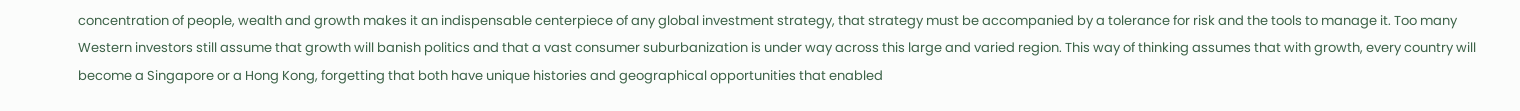concentration of people, wealth and growth makes it an indispensable centerpiece of any global investment strategy, that strategy must be accompanied by a tolerance for risk and the tools to manage it. Too many Western investors still assume that growth will banish politics and that a vast consumer suburbanization is under way across this large and varied region. This way of thinking assumes that with growth, every country will become a Singapore or a Hong Kong, forgetting that both have unique histories and geographical opportunities that enabled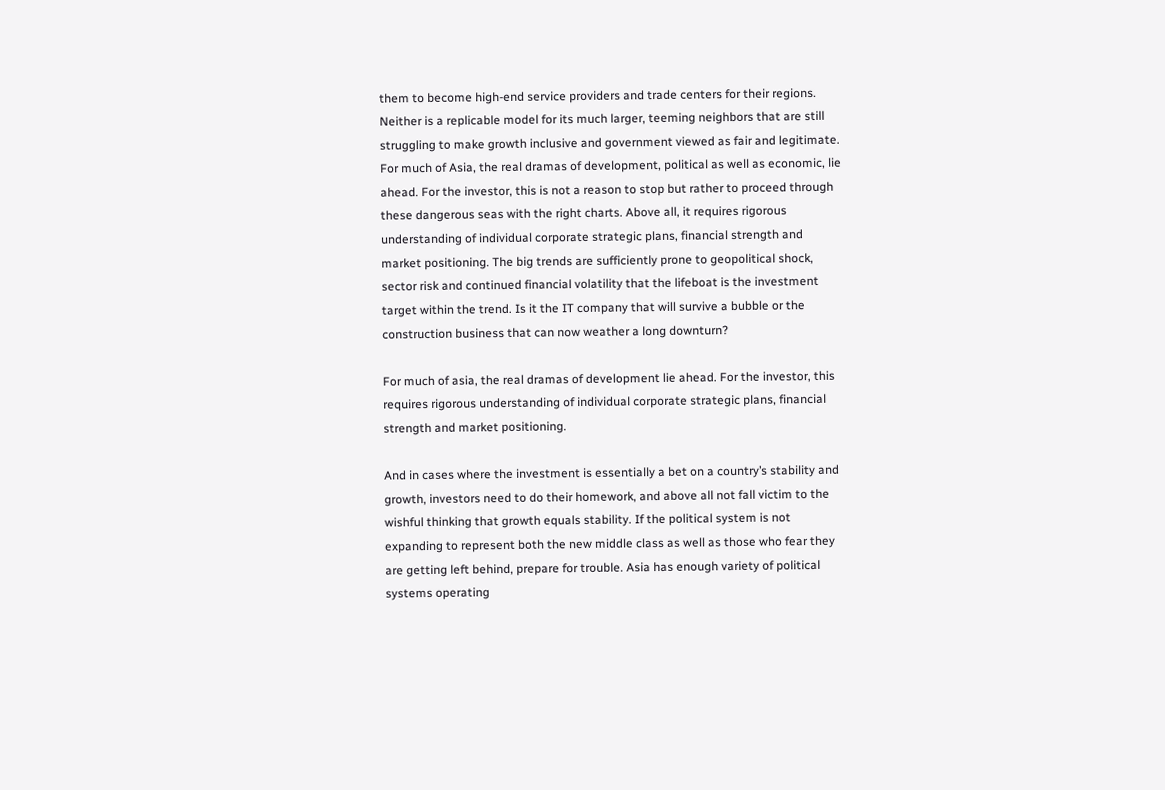them to become high-end service providers and trade centers for their regions. Neither is a replicable model for its much larger, teeming neighbors that are still struggling to make growth inclusive and government viewed as fair and legitimate. For much of Asia, the real dramas of development, political as well as economic, lie ahead. For the investor, this is not a reason to stop but rather to proceed through these dangerous seas with the right charts. Above all, it requires rigorous understanding of individual corporate strategic plans, financial strength and market positioning. The big trends are sufficiently prone to geopolitical shock, sector risk and continued financial volatility that the lifeboat is the investment target within the trend. Is it the IT company that will survive a bubble or the construction business that can now weather a long downturn?

For much of asia, the real dramas of development lie ahead. For the investor, this requires rigorous understanding of individual corporate strategic plans, financial strength and market positioning.

And in cases where the investment is essentially a bet on a country’s stability and growth, investors need to do their homework, and above all not fall victim to the wishful thinking that growth equals stability. If the political system is not expanding to represent both the new middle class as well as those who fear they are getting left behind, prepare for trouble. Asia has enough variety of political systems operating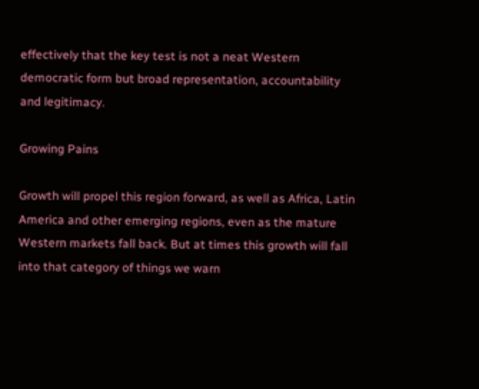effectively that the key test is not a neat Western democratic form but broad representation, accountability and legitimacy.

Growing Pains

Growth will propel this region forward, as well as Africa, Latin America and other emerging regions, even as the mature Western markets fall back. But at times this growth will fall into that category of things we warn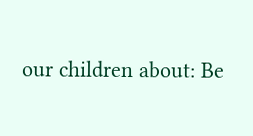our children about: Be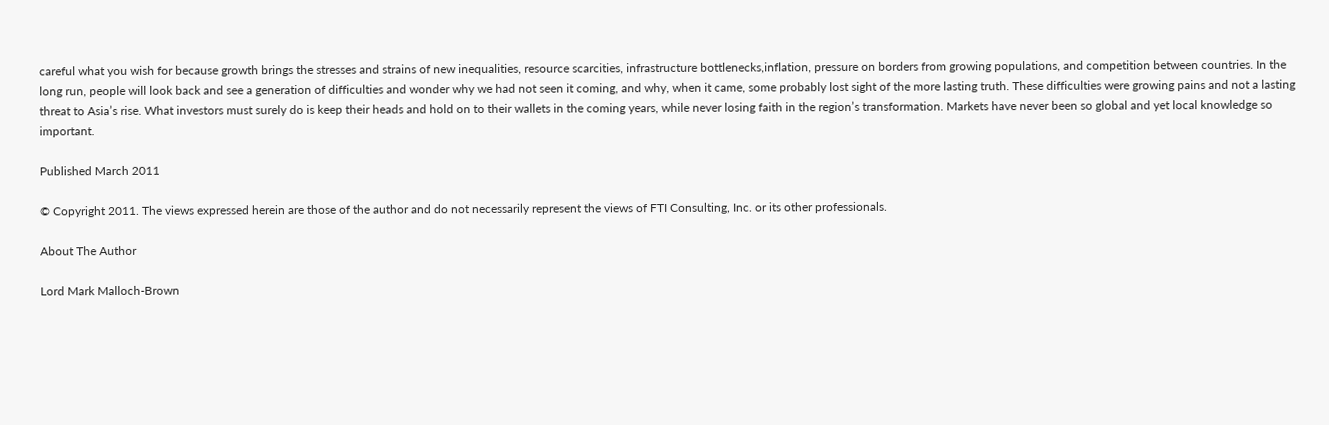careful what you wish for because growth brings the stresses and strains of new inequalities, resource scarcities, infrastructure bottlenecks,inflation, pressure on borders from growing populations, and competition between countries. In the long run, people will look back and see a generation of difficulties and wonder why we had not seen it coming, and why, when it came, some probably lost sight of the more lasting truth. These difficulties were growing pains and not a lasting threat to Asia’s rise. What investors must surely do is keep their heads and hold on to their wallets in the coming years, while never losing faith in the region’s transformation. Markets have never been so global and yet local knowledge so important.

Published March 2011

© Copyright 2011. The views expressed herein are those of the author and do not necessarily represent the views of FTI Consulting, Inc. or its other professionals.

About The Author

Lord Mark Malloch-Brown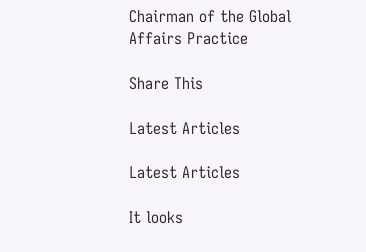Chairman of the Global Affairs Practice

Share This

Latest Articles

Latest Articles

It looks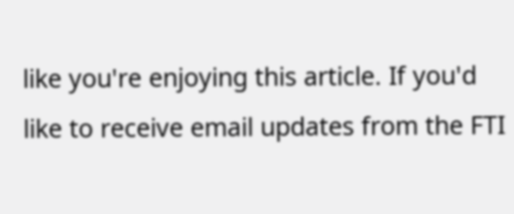like you're enjoying this article. If you'd like to receive email updates from the FTI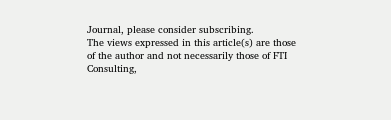Journal, please consider subscribing.
The views expressed in this article(s) are those of the author and not necessarily those of FTI Consulting,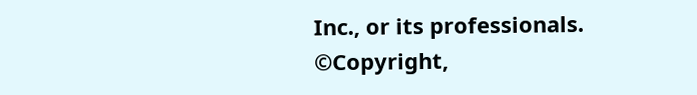Inc., or its professionals.
©Copyright,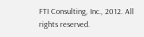FTI Consulting, Inc., 2012. All rights reserved.